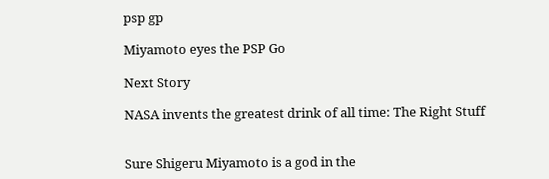psp gp

Miyamoto eyes the PSP Go

Next Story

NASA invents the greatest drink of all time: The Right Stuff


Sure Shigeru Miyamoto is a god in the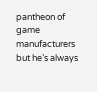pantheon of game manufacturers but he’s always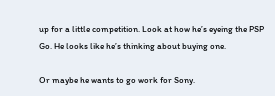up for a little competition. Look at how he’s eyeing the PSP Go. He looks like he’s thinking about buying one.

Or maybe he wants to go work for Sony.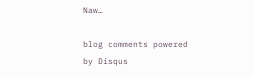Naw…

blog comments powered by Disqus